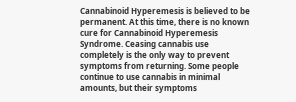Cannabinoid Hyperemesis is believed to be permanent. At this time, there is no known cure for Cannabinoid Hyperemesis Syndrome. Ceasing cannabis use completely is the only way to prevent symptoms from returning. Some people continue to use cannabis in minimal amounts, but their symptoms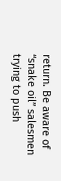return. Be aware of “snake oil” salesmen trying to push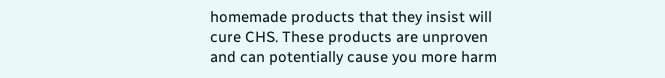homemade products that they insist will cure CHS. These products are unproven and can potentially cause you more harm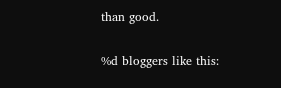than good.

%d bloggers like this: